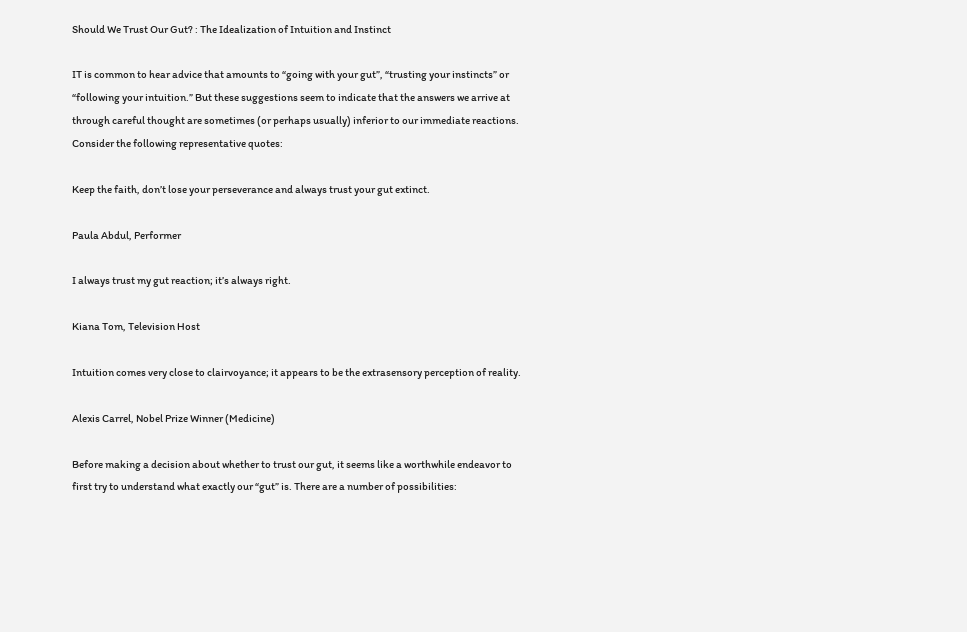Should We Trust Our Gut? : The Idealization of Intuition and Instinct

IT is common to hear advice that amounts to “going with your gut”, “trusting your instincts” or “following your intuition.” But these suggestions seem to indicate that the answers we arrive at through careful thought are sometimes (or perhaps usually) inferior to our immediate reactions. Consider the following representative quotes:

Keep the faith, don’t lose your perseverance and always trust your gut extinct.

Paula Abdul, Performer

I always trust my gut reaction; it’s always right.

Kiana Tom, Television Host

Intuition comes very close to clairvoyance; it appears to be the extrasensory perception of reality.

Alexis Carrel, Nobel Prize Winner (Medicine)

Before making a decision about whether to trust our gut, it seems like a worthwhile endeavor to first try to understand what exactly our “gut” is. There are a number of possibilities: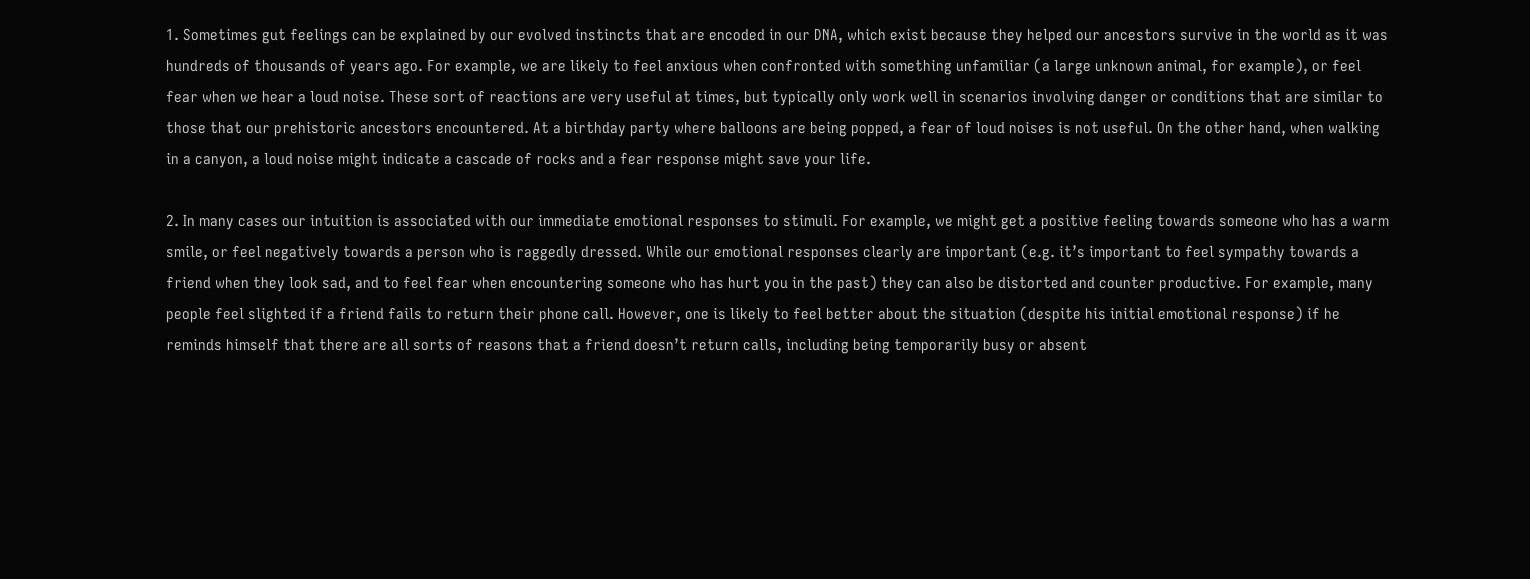1. Sometimes gut feelings can be explained by our evolved instincts that are encoded in our DNA, which exist because they helped our ancestors survive in the world as it was hundreds of thousands of years ago. For example, we are likely to feel anxious when confronted with something unfamiliar (a large unknown animal, for example), or feel fear when we hear a loud noise. These sort of reactions are very useful at times, but typically only work well in scenarios involving danger or conditions that are similar to those that our prehistoric ancestors encountered. At a birthday party where balloons are being popped, a fear of loud noises is not useful. On the other hand, when walking in a canyon, a loud noise might indicate a cascade of rocks and a fear response might save your life.

2. In many cases our intuition is associated with our immediate emotional responses to stimuli. For example, we might get a positive feeling towards someone who has a warm smile, or feel negatively towards a person who is raggedly dressed. While our emotional responses clearly are important (e.g. it’s important to feel sympathy towards a friend when they look sad, and to feel fear when encountering someone who has hurt you in the past) they can also be distorted and counter productive. For example, many people feel slighted if a friend fails to return their phone call. However, one is likely to feel better about the situation (despite his initial emotional response) if he reminds himself that there are all sorts of reasons that a friend doesn’t return calls, including being temporarily busy or absent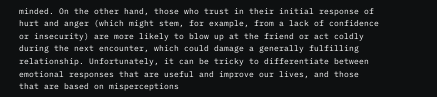minded. On the other hand, those who trust in their initial response of hurt and anger (which might stem, for example, from a lack of confidence or insecurity) are more likely to blow up at the friend or act coldly during the next encounter, which could damage a generally fulfilling relationship. Unfortunately, it can be tricky to differentiate between emotional responses that are useful and improve our lives, and those that are based on misperceptions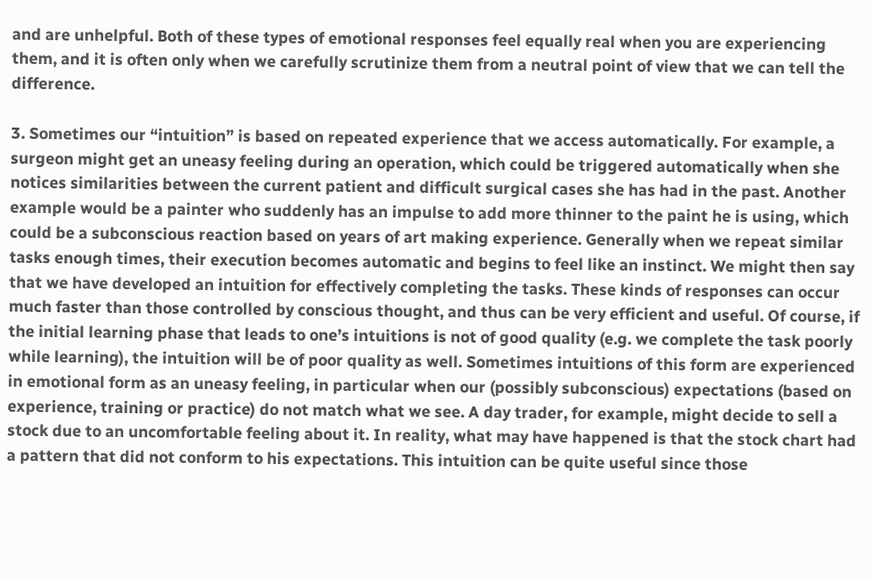and are unhelpful. Both of these types of emotional responses feel equally real when you are experiencing them, and it is often only when we carefully scrutinize them from a neutral point of view that we can tell the difference.

3. Sometimes our “intuition” is based on repeated experience that we access automatically. For example, a surgeon might get an uneasy feeling during an operation, which could be triggered automatically when she notices similarities between the current patient and difficult surgical cases she has had in the past. Another example would be a painter who suddenly has an impulse to add more thinner to the paint he is using, which could be a subconscious reaction based on years of art making experience. Generally when we repeat similar tasks enough times, their execution becomes automatic and begins to feel like an instinct. We might then say that we have developed an intuition for effectively completing the tasks. These kinds of responses can occur much faster than those controlled by conscious thought, and thus can be very efficient and useful. Of course, if the initial learning phase that leads to one’s intuitions is not of good quality (e.g. we complete the task poorly while learning), the intuition will be of poor quality as well. Sometimes intuitions of this form are experienced in emotional form as an uneasy feeling, in particular when our (possibly subconscious) expectations (based on experience, training or practice) do not match what we see. A day trader, for example, might decide to sell a stock due to an uncomfortable feeling about it. In reality, what may have happened is that the stock chart had a pattern that did not conform to his expectations. This intuition can be quite useful since those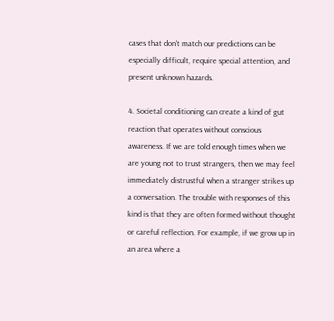cases that don’t match our predictions can be especially difficult, require special attention, and present unknown hazards.

4. Societal conditioning can create a kind of gut reaction that operates without conscious awareness. If we are told enough times when we are young not to trust strangers, then we may feel immediately distrustful when a stranger strikes up a conversation. The trouble with responses of this kind is that they are often formed without thought or careful reflection. For example, if we grow up in an area where a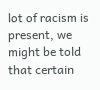lot of racism is present, we might be told that certain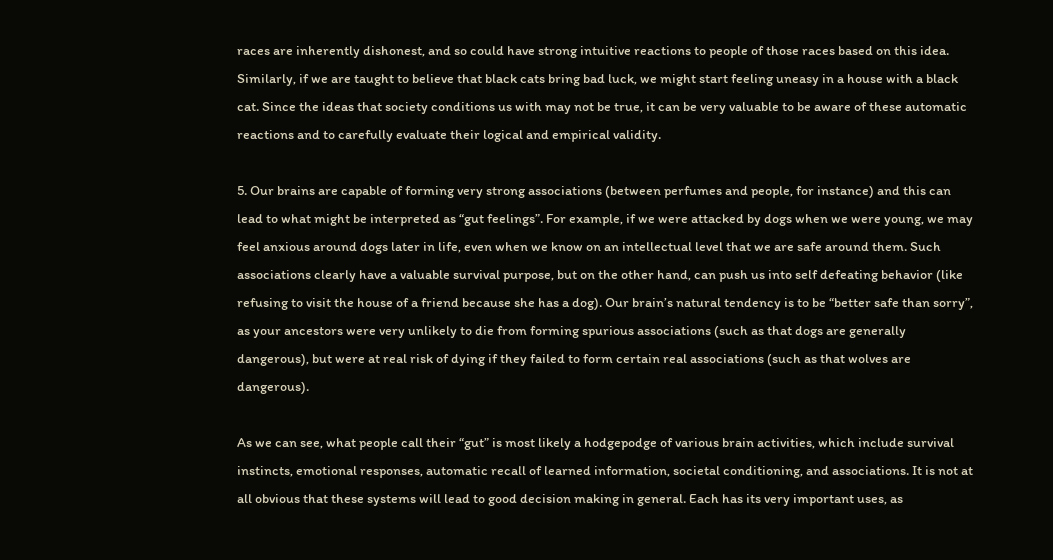races are inherently dishonest, and so could have strong intuitive reactions to people of those races based on this idea. Similarly, if we are taught to believe that black cats bring bad luck, we might start feeling uneasy in a house with a black cat. Since the ideas that society conditions us with may not be true, it can be very valuable to be aware of these automatic reactions and to carefully evaluate their logical and empirical validity.

5. Our brains are capable of forming very strong associations (between perfumes and people, for instance) and this can lead to what might be interpreted as “gut feelings”. For example, if we were attacked by dogs when we were young, we may feel anxious around dogs later in life, even when we know on an intellectual level that we are safe around them. Such associations clearly have a valuable survival purpose, but on the other hand, can push us into self defeating behavior (like refusing to visit the house of a friend because she has a dog). Our brain’s natural tendency is to be “better safe than sorry”, as your ancestors were very unlikely to die from forming spurious associations (such as that dogs are generally dangerous), but were at real risk of dying if they failed to form certain real associations (such as that wolves are dangerous).

As we can see, what people call their “gut” is most likely a hodgepodge of various brain activities, which include survival instincts, emotional responses, automatic recall of learned information, societal conditioning, and associations. It is not at all obvious that these systems will lead to good decision making in general. Each has its very important uses, as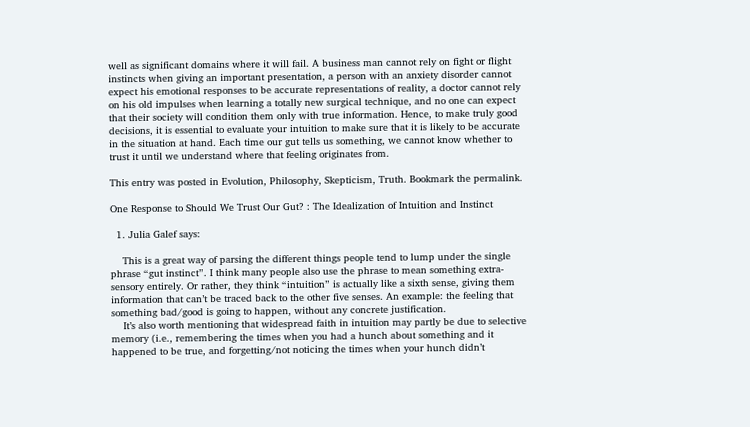well as significant domains where it will fail. A business man cannot rely on fight or flight instincts when giving an important presentation, a person with an anxiety disorder cannot expect his emotional responses to be accurate representations of reality, a doctor cannot rely on his old impulses when learning a totally new surgical technique, and no one can expect that their society will condition them only with true information. Hence, to make truly good decisions, it is essential to evaluate your intuition to make sure that it is likely to be accurate in the situation at hand. Each time our gut tells us something, we cannot know whether to trust it until we understand where that feeling originates from.

This entry was posted in Evolution, Philosophy, Skepticism, Truth. Bookmark the permalink.

One Response to Should We Trust Our Gut? : The Idealization of Intuition and Instinct

  1. Julia Galef says:

    This is a great way of parsing the different things people tend to lump under the single phrase “gut instinct”. I think many people also use the phrase to mean something extra-sensory entirely. Or rather, they think “intuition” is actually like a sixth sense, giving them information that can’t be traced back to the other five senses. An example: the feeling that something bad/good is going to happen, without any concrete justification.
    It’s also worth mentioning that widespread faith in intuition may partly be due to selective memory (i.e., remembering the times when you had a hunch about something and it happened to be true, and forgetting/not noticing the times when your hunch didn’t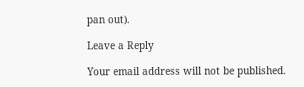pan out).

Leave a Reply

Your email address will not be published.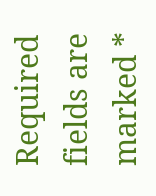Required fields are marked *